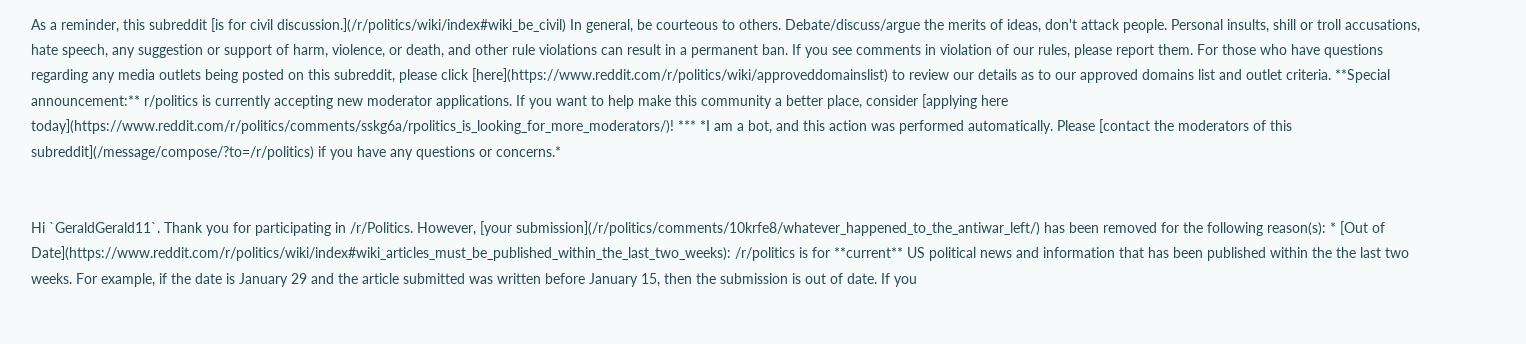As a reminder, this subreddit [is for civil discussion.](/r/politics/wiki/index#wiki_be_civil) In general, be courteous to others. Debate/discuss/argue the merits of ideas, don't attack people. Personal insults, shill or troll accusations, hate speech, any suggestion or support of harm, violence, or death, and other rule violations can result in a permanent ban. If you see comments in violation of our rules, please report them. For those who have questions regarding any media outlets being posted on this subreddit, please click [here](https://www.reddit.com/r/politics/wiki/approveddomainslist) to review our details as to our approved domains list and outlet criteria. **Special announcement:** r/politics is currently accepting new moderator applications. If you want to help make this community a better place, consider [applying here today](https://www.reddit.com/r/politics/comments/sskg6a/rpolitics_is_looking_for_more_moderators/)! *** *I am a bot, and this action was performed automatically. Please [contact the moderators of this subreddit](/message/compose/?to=/r/politics) if you have any questions or concerns.*


Hi `GeraldGerald11`. Thank you for participating in /r/Politics. However, [your submission](/r/politics/comments/10krfe8/whatever_happened_to_the_antiwar_left/) has been removed for the following reason(s): * [Out of Date](https://www.reddit.com/r/politics/wiki/index#wiki_articles_must_be_published_within_the_last_two_weeks): /r/politics is for **current** US political news and information that has been published within the the last two weeks. For example, if the date is January 29 and the article submitted was written before January 15, then the submission is out of date. If you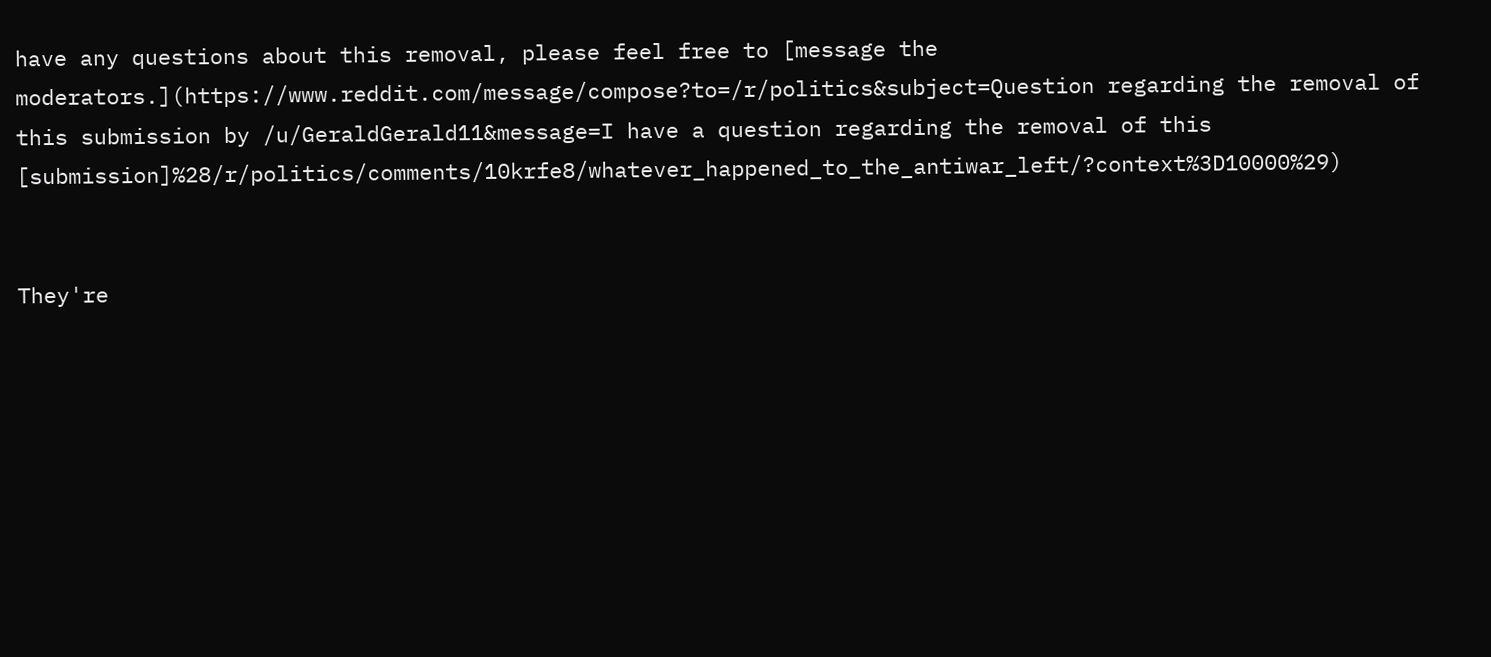have any questions about this removal, please feel free to [message the moderators.](https://www.reddit.com/message/compose?to=/r/politics&subject=Question regarding the removal of this submission by /u/GeraldGerald11&message=I have a question regarding the removal of this [submission]%28/r/politics/comments/10krfe8/whatever_happened_to_the_antiwar_left/?context%3D10000%29)


They're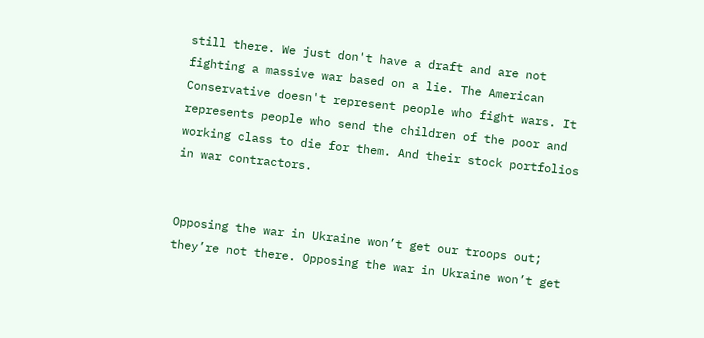still there. We just don't have a draft and are not fighting a massive war based on a lie. The American Conservative doesn't represent people who fight wars. It represents people who send the children of the poor and working class to die for them. And their stock portfolios in war contractors.


Opposing the war in Ukraine won’t get our troops out; they’re not there. Opposing the war in Ukraine won’t get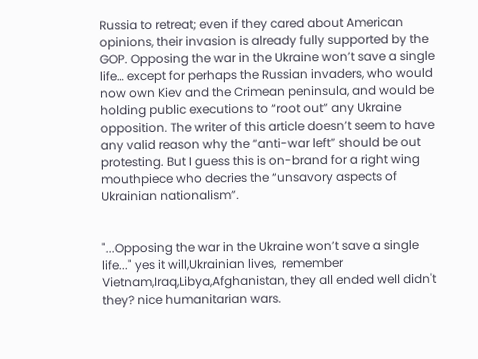Russia to retreat; even if they cared about American opinions, their invasion is already fully supported by the GOP. Opposing the war in the Ukraine won’t save a single life… except for perhaps the Russian invaders, who would now own Kiev and the Crimean peninsula, and would be holding public executions to “root out” any Ukraine opposition. The writer of this article doesn’t seem to have any valid reason why the “anti-war left” should be out protesting. But I guess this is on-brand for a right wing mouthpiece who decries the “unsavory aspects of Ukrainian nationalism”.


"...Opposing the war in the Ukraine won’t save a single life..." yes it will,Ukrainian lives,  remember Vietnam,Iraq,Libya,Afghanistan, they all ended well didn't they? nice humanitarian wars.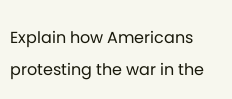Explain how Americans protesting the war in the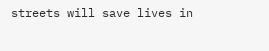streets will save lives in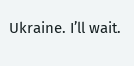Ukraine. I’ll wait.